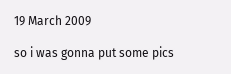19 March 2009

so i was gonna put some pics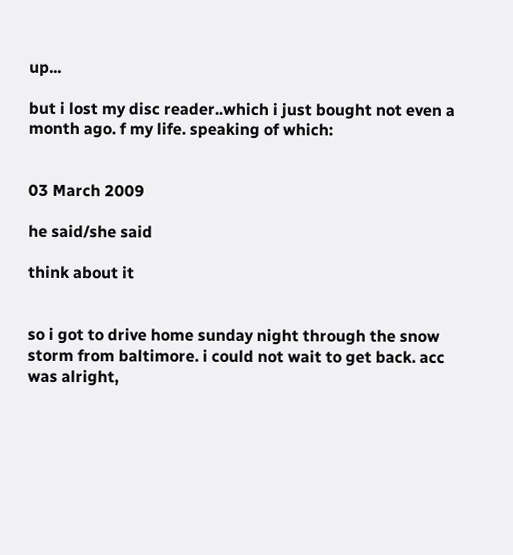up...

but i lost my disc reader..which i just bought not even a month ago. f my life. speaking of which:


03 March 2009

he said/she said

think about it


so i got to drive home sunday night through the snow storm from baltimore. i could not wait to get back. acc was alright,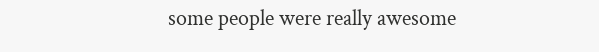some people were really awesome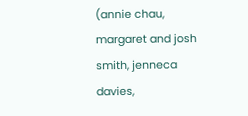(annie chau, margaret and josh smith, jenneca davies,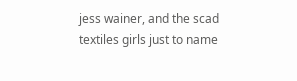jess wainer, and the scad textiles girls just to name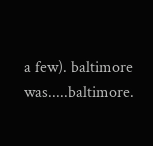a few). baltimore was.....baltimore.